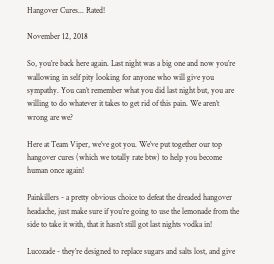Hangover Cures... Rated!

November 12, 2018

So, you’re back here again. Last night was a big one and now you’re wallowing in self pity looking for anyone who will give you sympathy. You can’t remember what you did last night but, you are willing to do whatever it takes to get rid of this pain. We aren’t wrong are we?

Here at Team Viper, we’ve got you. We’ve put together our top hangover cures (which we totally rate btw) to help you become human once again!

Painkillers - a pretty obvious choice to defeat the dreaded hangover headache, just make sure if you’re going to use the lemonade from the side to take it with, that it hasn’t still got last nights vodka in!

Lucozade - they’re designed to replace sugars and salts lost, and give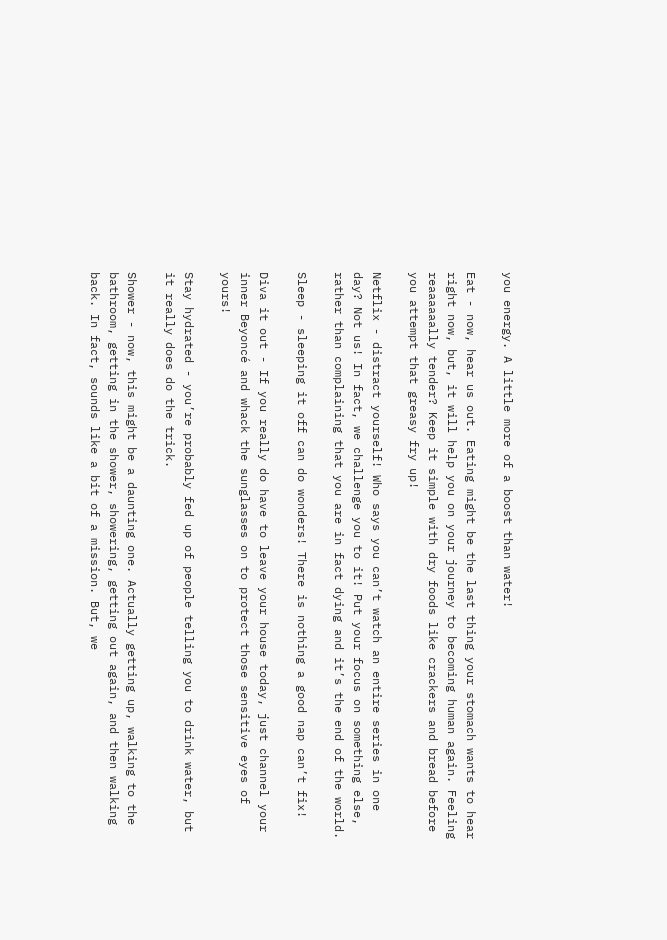you energy. A little more of a boost than water!

Eat - now, hear us out. Eating might be the last thing your stomach wants to hear right now, but, it will help you on your journey to becoming human again. Feeling reaaaaaally tender? Keep it simple with dry foods like crackers and bread before you attempt that greasy fry up!

Netflix - distract yourself! Who says you can’t watch an entire series in one day? Not us! In fact, we challenge you to it! Put your focus on something else, rather than complaining that you are in fact dying and it’s the end of the world.

Sleep - sleeping it off can do wonders! There is nothing a good nap can’t fix!

Diva it out - If you really do have to leave your house today, just channel your inner Beyoncé and whack the sunglasses on to protect those sensitive eyes of yours!

Stay hydrated - you’re probably fed up of people telling you to drink water, but it really does do the trick.

Shower - now, this might be a daunting one. Actually getting up, walking to the bathroom, getting in the shower, showering, getting out again, and then walking back. In fact, sounds like a bit of a mission. But, we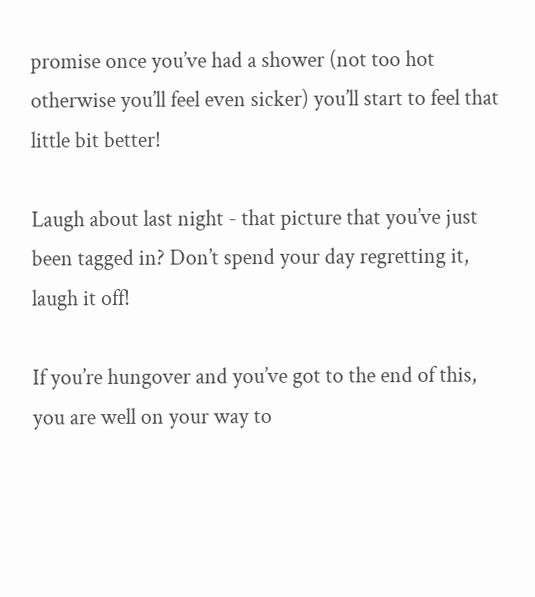promise once you’ve had a shower (not too hot otherwise you’ll feel even sicker) you’ll start to feel that little bit better!

Laugh about last night - that picture that you’ve just been tagged in? Don’t spend your day regretting it, laugh it off!

If you’re hungover and you’ve got to the end of this, you are well on your way to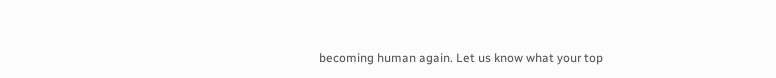becoming human again. Let us know what your top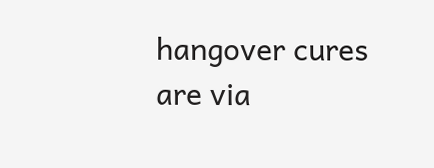hangover cures are via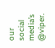our social media’s @viper.